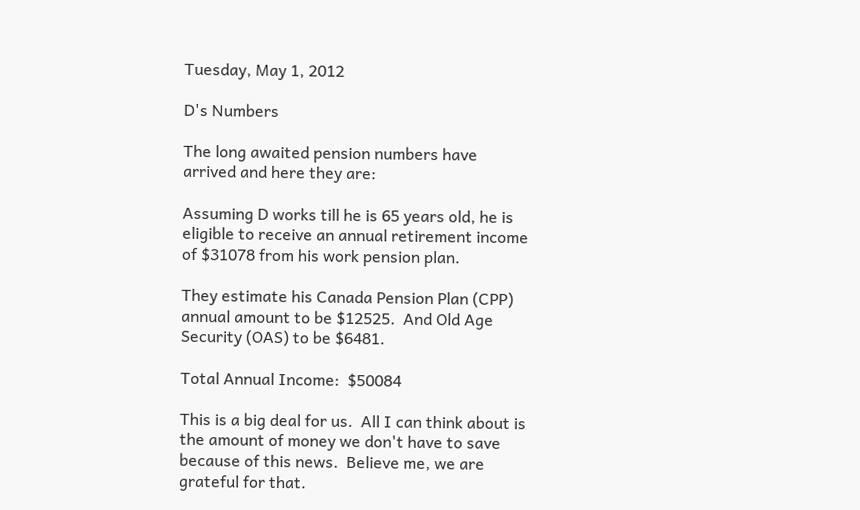Tuesday, May 1, 2012

D's Numbers

The long awaited pension numbers have arrived and here they are:

Assuming D works till he is 65 years old, he is eligible to receive an annual retirement income of $31078 from his work pension plan.

They estimate his Canada Pension Plan (CPP) annual amount to be $12525.  And Old Age Security (OAS) to be $6481.

Total Annual Income:  $50084

This is a big deal for us.  All I can think about is the amount of money we don't have to save because of this news.  Believe me, we are grateful for that.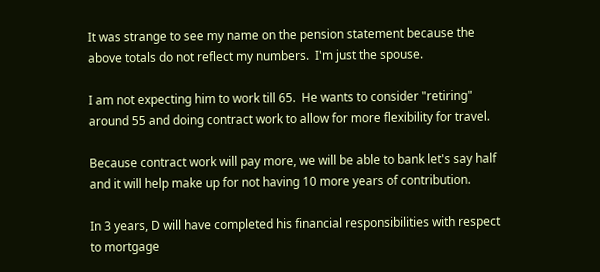It was strange to see my name on the pension statement because the above totals do not reflect my numbers.  I'm just the spouse.

I am not expecting him to work till 65.  He wants to consider "retiring" around 55 and doing contract work to allow for more flexibility for travel.

Because contract work will pay more, we will be able to bank let's say half and it will help make up for not having 10 more years of contribution.

In 3 years, D will have completed his financial responsibilities with respect to mortgage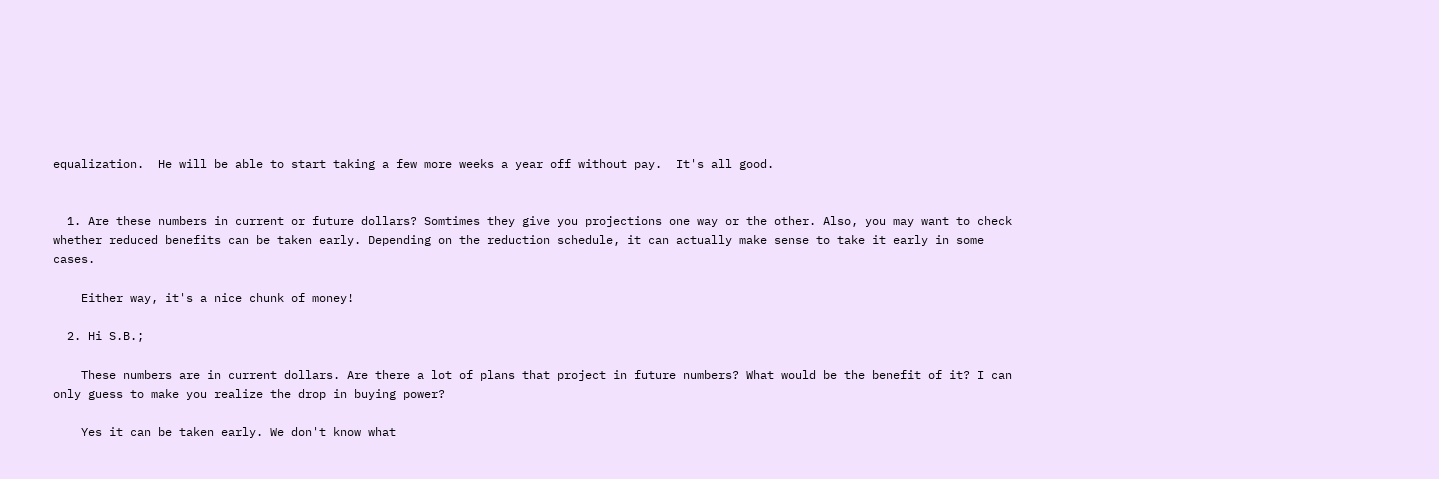equalization.  He will be able to start taking a few more weeks a year off without pay.  It's all good.


  1. Are these numbers in current or future dollars? Somtimes they give you projections one way or the other. Also, you may want to check whether reduced benefits can be taken early. Depending on the reduction schedule, it can actually make sense to take it early in some cases.

    Either way, it's a nice chunk of money!

  2. Hi S.B.;

    These numbers are in current dollars. Are there a lot of plans that project in future numbers? What would be the benefit of it? I can only guess to make you realize the drop in buying power?

    Yes it can be taken early. We don't know what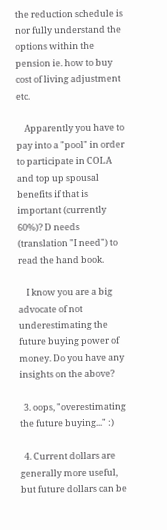the reduction schedule is nor fully understand the options within the pension ie. how to buy cost of living adjustment etc.

    Apparently you have to pay into a "pool" in order to participate in COLA and top up spousal benefits if that is important (currently 60%)? D needs (translation "I need") to read the hand book.

    I know you are a big advocate of not underestimating the future buying power of money. Do you have any insights on the above?

  3. oops, "overestimating the future buying..." :)

  4. Current dollars are generally more useful, but future dollars can be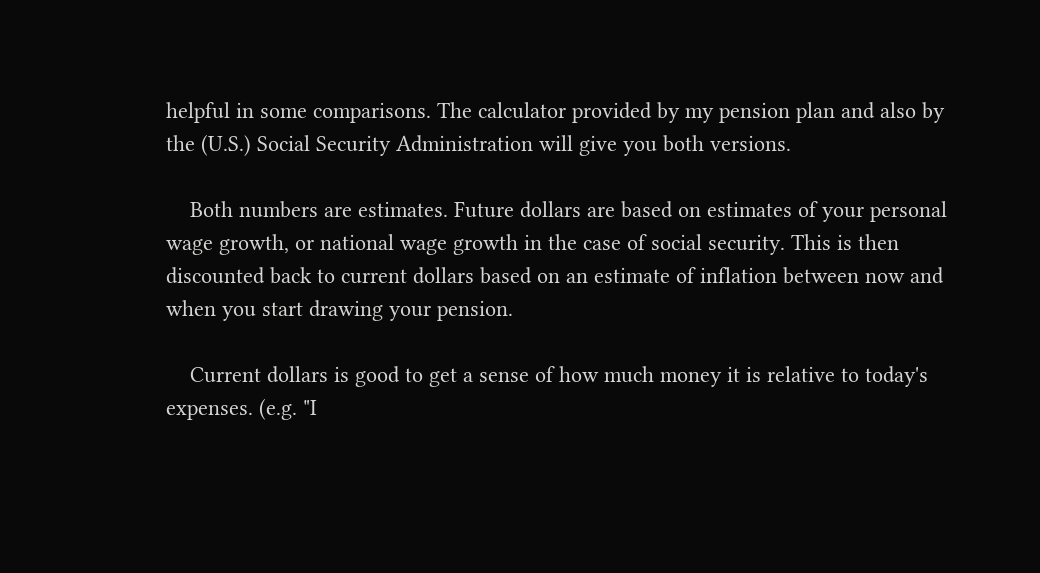helpful in some comparisons. The calculator provided by my pension plan and also by the (U.S.) Social Security Administration will give you both versions.

    Both numbers are estimates. Future dollars are based on estimates of your personal wage growth, or national wage growth in the case of social security. This is then discounted back to current dollars based on an estimate of inflation between now and when you start drawing your pension.

    Current dollars is good to get a sense of how much money it is relative to today's expenses. (e.g. "I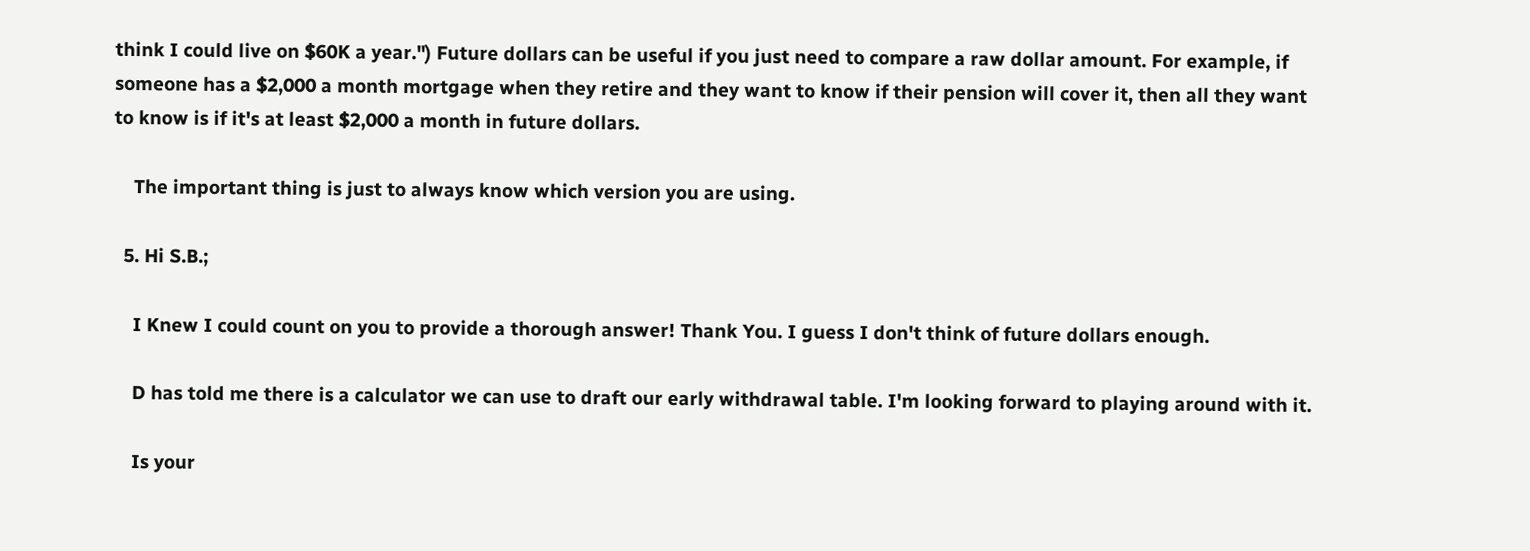think I could live on $60K a year.") Future dollars can be useful if you just need to compare a raw dollar amount. For example, if someone has a $2,000 a month mortgage when they retire and they want to know if their pension will cover it, then all they want to know is if it's at least $2,000 a month in future dollars.

    The important thing is just to always know which version you are using.

  5. Hi S.B.;

    I Knew I could count on you to provide a thorough answer! Thank You. I guess I don't think of future dollars enough.

    D has told me there is a calculator we can use to draft our early withdrawal table. I'm looking forward to playing around with it.

    Is your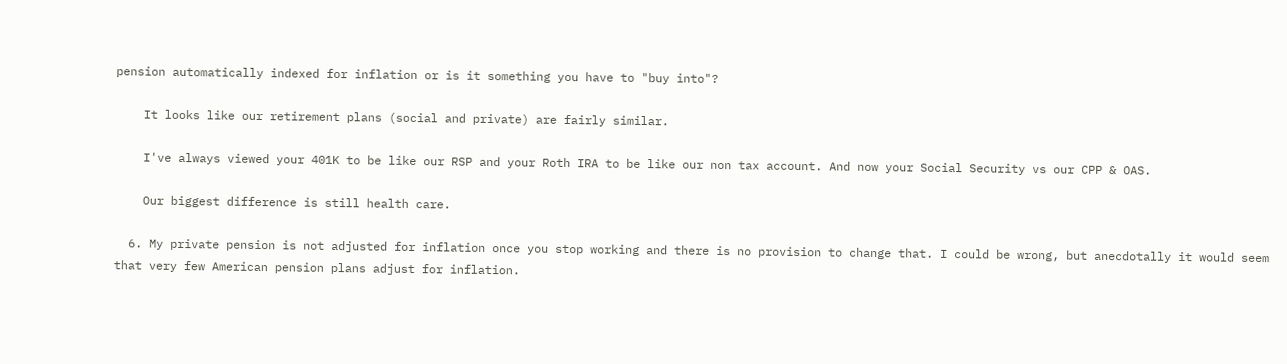pension automatically indexed for inflation or is it something you have to "buy into"?

    It looks like our retirement plans (social and private) are fairly similar.

    I've always viewed your 401K to be like our RSP and your Roth IRA to be like our non tax account. And now your Social Security vs our CPP & OAS.

    Our biggest difference is still health care.

  6. My private pension is not adjusted for inflation once you stop working and there is no provision to change that. I could be wrong, but anecdotally it would seem that very few American pension plans adjust for inflation.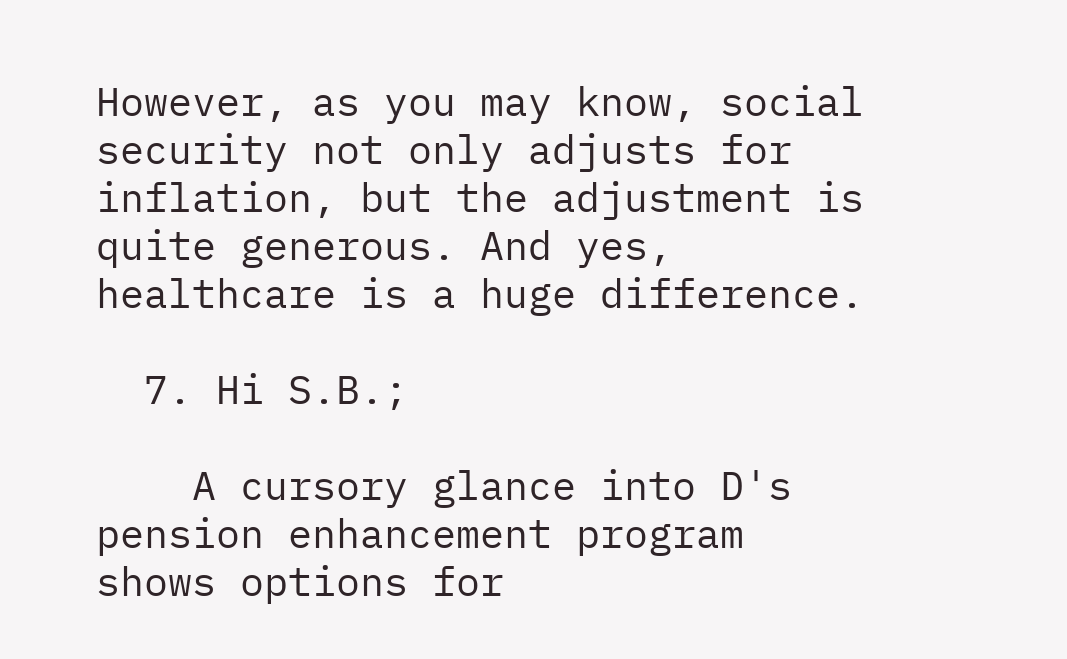However, as you may know, social security not only adjusts for inflation, but the adjustment is quite generous. And yes, healthcare is a huge difference.

  7. Hi S.B.;

    A cursory glance into D's pension enhancement program shows options for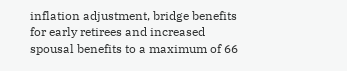inflation adjustment, bridge benefits for early retirees and increased spousal benefits to a maximum of 66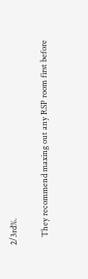2/3rd%.

    They recommend maxing out any RSP room first before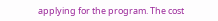applying for the program. The cost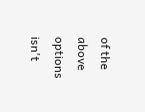of the above options isn't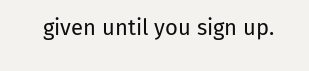given until you sign up.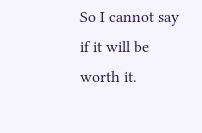So I cannot say if it will be worth it.